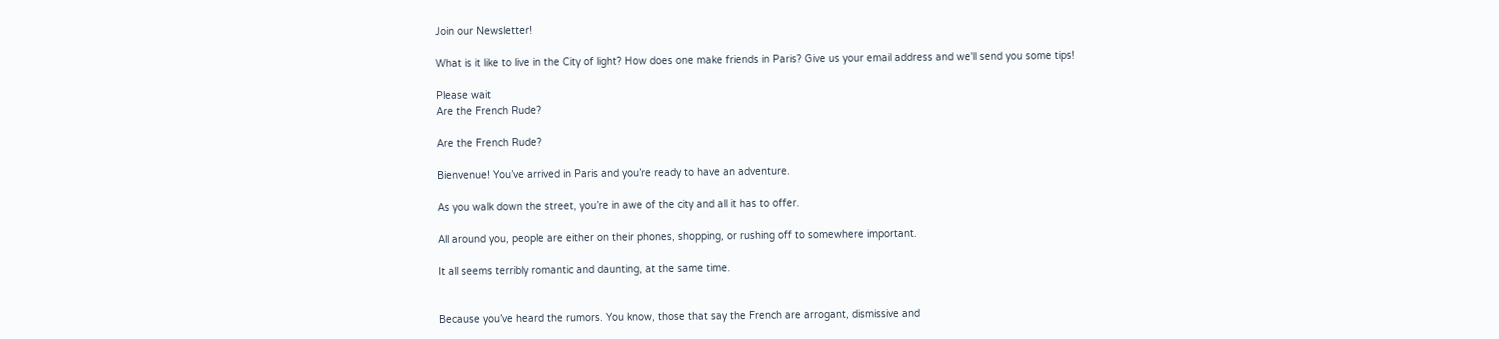Join our Newsletter!

What is it like to live in the City of light? How does one make friends in Paris? Give us your email address and we'll send you some tips!

Please wait
Are the French Rude?

Are the French Rude?

Bienvenue! You’ve arrived in Paris and you’re ready to have an adventure.

As you walk down the street, you’re in awe of the city and all it has to offer.

All around you, people are either on their phones, shopping, or rushing off to somewhere important.

It all seems terribly romantic and daunting, at the same time.


Because you’ve heard the rumors. You know, those that say the French are arrogant, dismissive and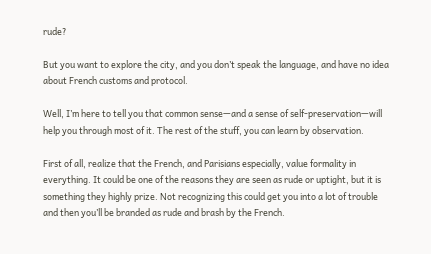rude?

But you want to explore the city, and you don’t speak the language, and have no idea about French customs and protocol.

Well, I’m here to tell you that common sense—and a sense of self-preservation—will help you through most of it. The rest of the stuff, you can learn by observation.

First of all, realize that the French, and Parisians especially, value formality in everything. It could be one of the reasons they are seen as rude or uptight, but it is something they highly prize. Not recognizing this could get you into a lot of trouble and then you’ll be branded as rude and brash by the French.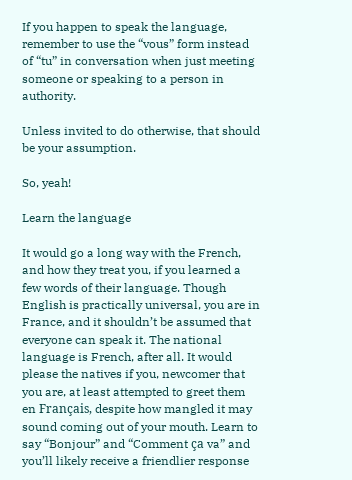If you happen to speak the language, remember to use the “vous” form instead of “tu” in conversation when just meeting someone or speaking to a person in authority.

Unless invited to do otherwise, that should be your assumption.

So, yeah!

Learn the language

It would go a long way with the French, and how they treat you, if you learned a few words of their language. Though English is practically universal, you are in France, and it shouldn’t be assumed that everyone can speak it. The national language is French, after all. It would please the natives if you, newcomer that you are, at least attempted to greet them en Français, despite how mangled it may sound coming out of your mouth. Learn to say “Bonjour” and “Comment ça va” and you’ll likely receive a friendlier response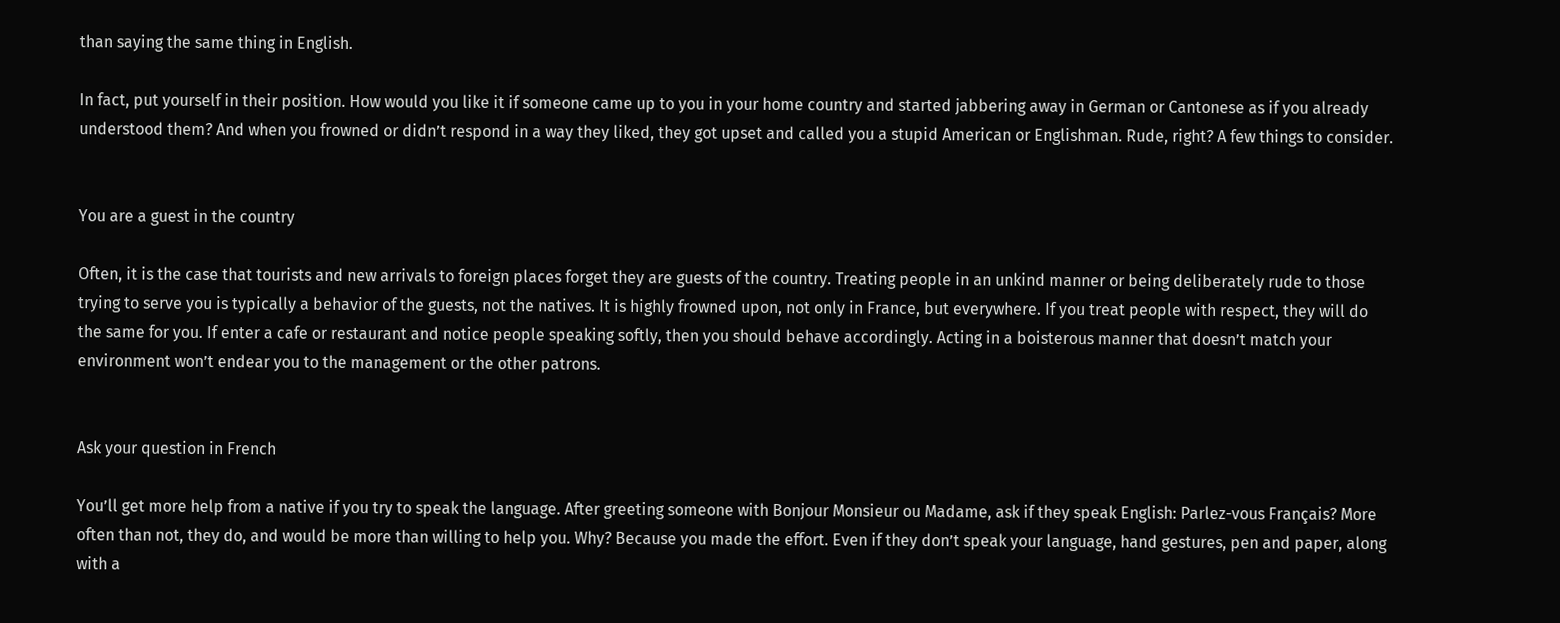than saying the same thing in English.

In fact, put yourself in their position. How would you like it if someone came up to you in your home country and started jabbering away in German or Cantonese as if you already understood them? And when you frowned or didn’t respond in a way they liked, they got upset and called you a stupid American or Englishman. Rude, right? A few things to consider.


You are a guest in the country

Often, it is the case that tourists and new arrivals to foreign places forget they are guests of the country. Treating people in an unkind manner or being deliberately rude to those trying to serve you is typically a behavior of the guests, not the natives. It is highly frowned upon, not only in France, but everywhere. If you treat people with respect, they will do the same for you. If enter a cafe or restaurant and notice people speaking softly, then you should behave accordingly. Acting in a boisterous manner that doesn’t match your environment won’t endear you to the management or the other patrons.


Ask your question in French

You’ll get more help from a native if you try to speak the language. After greeting someone with Bonjour Monsieur ou Madame, ask if they speak English: Parlez-vous Français? More often than not, they do, and would be more than willing to help you. Why? Because you made the effort. Even if they don’t speak your language, hand gestures, pen and paper, along with a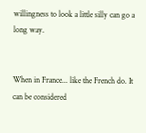willingness to look a little silly can go a long way.


When in France... like the French do. It can be considered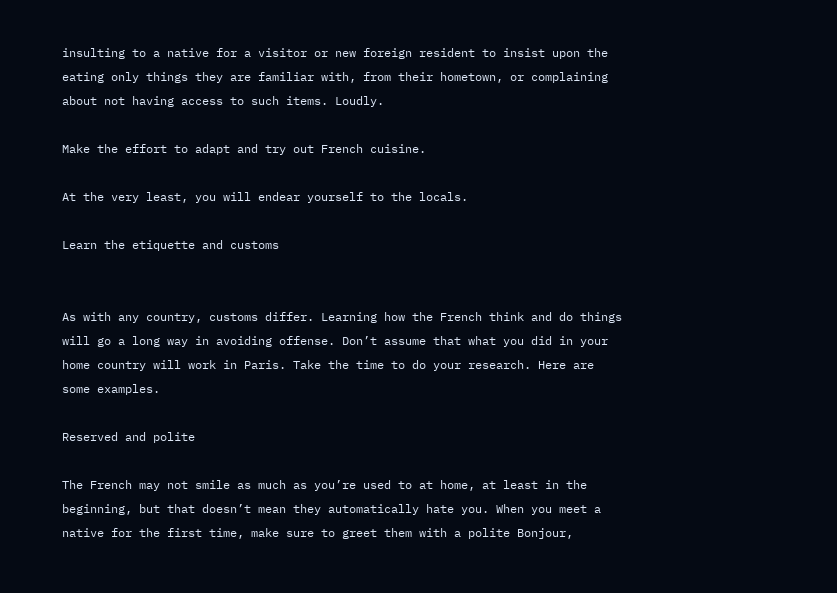insulting to a native for a visitor or new foreign resident to insist upon the eating only things they are familiar with, from their hometown, or complaining about not having access to such items. Loudly.

Make the effort to adapt and try out French cuisine.

At the very least, you will endear yourself to the locals.

Learn the etiquette and customs


As with any country, customs differ. Learning how the French think and do things will go a long way in avoiding offense. Don’t assume that what you did in your home country will work in Paris. Take the time to do your research. Here are some examples.

Reserved and polite

The French may not smile as much as you’re used to at home, at least in the beginning, but that doesn’t mean they automatically hate you. When you meet a native for the first time, make sure to greet them with a polite Bonjour,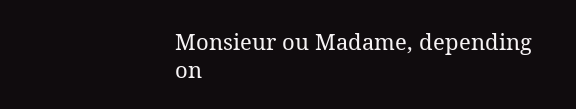Monsieur ou Madame, depending on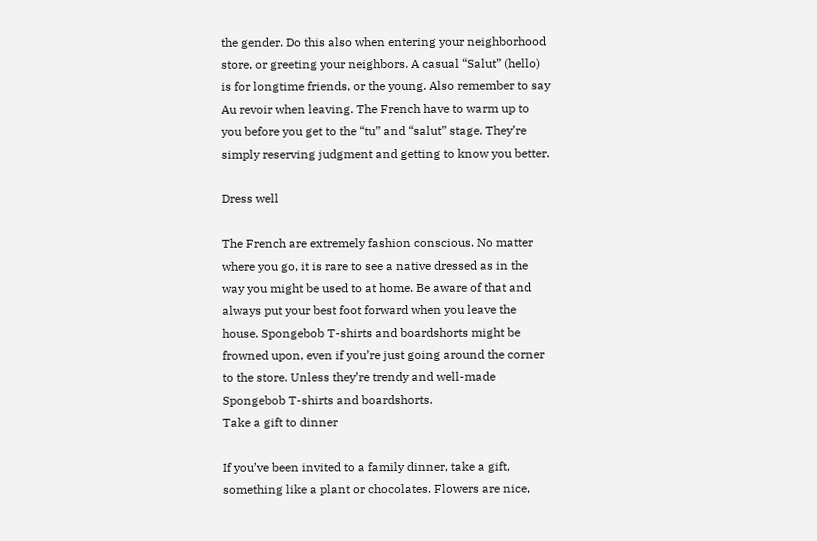the gender. Do this also when entering your neighborhood store, or greeting your neighbors. A casual “Salut” (hello) is for longtime friends, or the young. Also remember to say Au revoir when leaving. The French have to warm up to you before you get to the “tu” and “salut” stage. They’re simply reserving judgment and getting to know you better.

Dress well

The French are extremely fashion conscious. No matter where you go, it is rare to see a native dressed as in the way you might be used to at home. Be aware of that and always put your best foot forward when you leave the house. Spongebob T-shirts and boardshorts might be frowned upon, even if you’re just going around the corner to the store. Unless they’re trendy and well-made Spongebob T-shirts and boardshorts.
Take a gift to dinner

If you’ve been invited to a family dinner, take a gift, something like a plant or chocolates. Flowers are nice,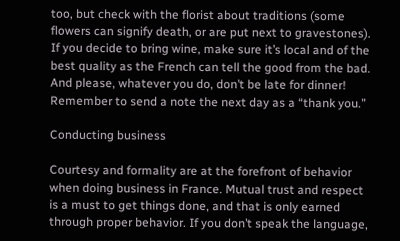too, but check with the florist about traditions (some flowers can signify death, or are put next to gravestones). If you decide to bring wine, make sure it’s local and of the best quality as the French can tell the good from the bad. And please, whatever you do, don’t be late for dinner! Remember to send a note the next day as a “thank you.”

Conducting business

Courtesy and formality are at the forefront of behavior when doing business in France. Mutual trust and respect is a must to get things done, and that is only earned through proper behavior. If you don’t speak the language,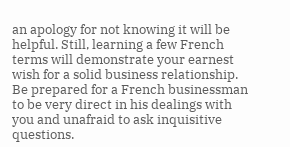an apology for not knowing it will be helpful. Still, learning a few French terms will demonstrate your earnest wish for a solid business relationship. Be prepared for a French businessman to be very direct in his dealings with you and unafraid to ask inquisitive questions.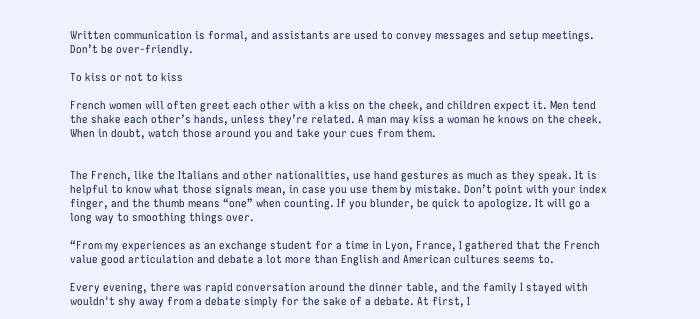Written communication is formal, and assistants are used to convey messages and setup meetings. Don’t be over-friendly.

To kiss or not to kiss

French women will often greet each other with a kiss on the cheek, and children expect it. Men tend the shake each other’s hands, unless they’re related. A man may kiss a woman he knows on the cheek. When in doubt, watch those around you and take your cues from them.


The French, like the Italians and other nationalities, use hand gestures as much as they speak. It is helpful to know what those signals mean, in case you use them by mistake. Don’t point with your index finger, and the thumb means “one” when counting. If you blunder, be quick to apologize. It will go a long way to smoothing things over.

“From my experiences as an exchange student for a time in Lyon, France, I gathered that the French value good articulation and debate a lot more than English and American cultures seems to.

Every evening, there was rapid conversation around the dinner table, and the family I stayed with wouldn't shy away from a debate simply for the sake of a debate. At first, I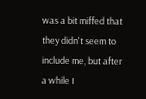was a bit miffed that they didn't seem to include me, but after a while I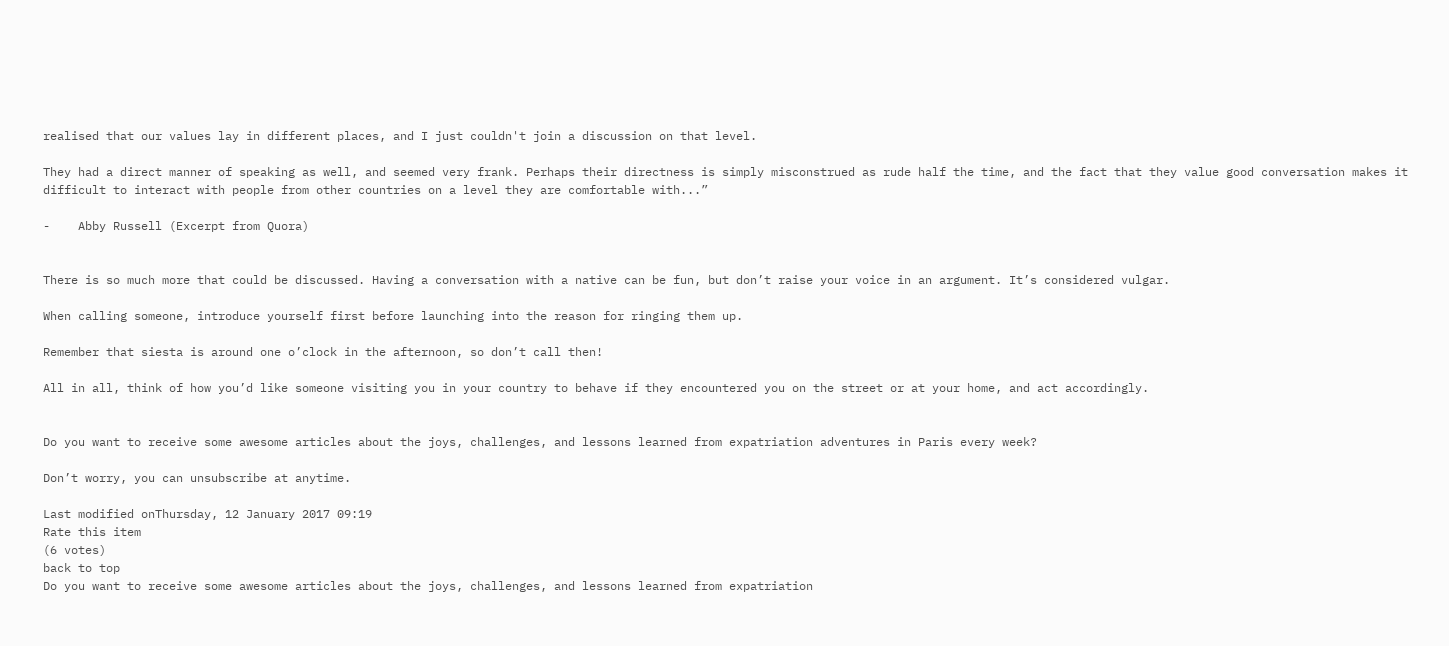realised that our values lay in different places, and I just couldn't join a discussion on that level.

They had a direct manner of speaking as well, and seemed very frank. Perhaps their directness is simply misconstrued as rude half the time, and the fact that they value good conversation makes it difficult to interact with people from other countries on a level they are comfortable with...”

-    Abby Russell (Excerpt from Quora)


There is so much more that could be discussed. Having a conversation with a native can be fun, but don’t raise your voice in an argument. It’s considered vulgar.

When calling someone, introduce yourself first before launching into the reason for ringing them up.

Remember that siesta is around one o’clock in the afternoon, so don’t call then!

All in all, think of how you’d like someone visiting you in your country to behave if they encountered you on the street or at your home, and act accordingly.


Do you want to receive some awesome articles about the joys, challenges, and lessons learned from expatriation adventures in Paris every week?

Don’t worry, you can unsubscribe at anytime.

Last modified onThursday, 12 January 2017 09:19
Rate this item
(6 votes)
back to top
Do you want to receive some awesome articles about the joys, challenges, and lessons learned from expatriation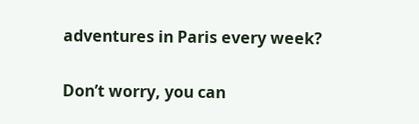adventures in Paris every week?

Don’t worry, you can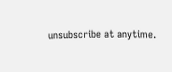unsubscribe at anytime.